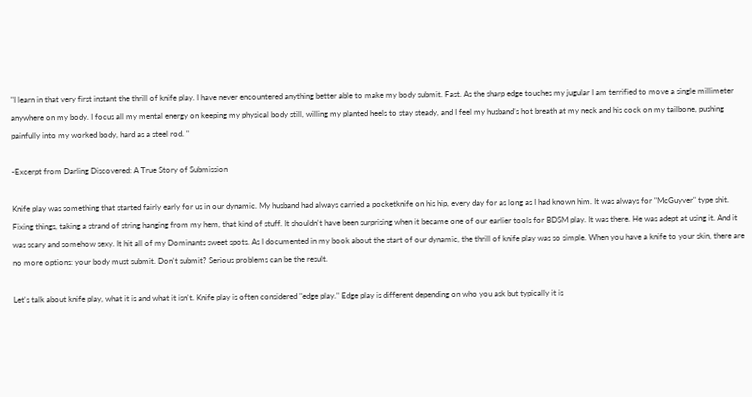"I learn in that very first instant the thrill of knife play. I have never encountered anything better able to make my body submit. Fast. As the sharp edge touches my jugular I am terrified to move a single millimeter anywhere on my body. I focus all my mental energy on keeping my physical body still, willing my planted heels to stay steady, and I feel my husband’s hot breath at my neck and his cock on my tailbone, pushing painfully into my worked body, hard as a steel rod. "

-Excerpt from Darling Discovered: A True Story of Submission

Knife play was something that started fairly early for us in our dynamic. My husband had always carried a pocketknife on his hip, every day for as long as I had known him. It was always for "McGuyver" type shit. Fixing things, taking a strand of string hanging from my hem, that kind of stuff. It shouldn't have been surprising when it became one of our earlier tools for BDSM play. It was there. He was adept at using it. And it was scary and somehow sexy. It hit all of my Dominants sweet spots. As I documented in my book about the start of our dynamic, the thrill of knife play was so simple. When you have a knife to your skin, there are no more options: your body must submit. Don't submit? Serious problems can be the result.

Let's talk about knife play, what it is and what it isn't. Knife play is often considered "edge play." Edge play is different depending on who you ask but typically it is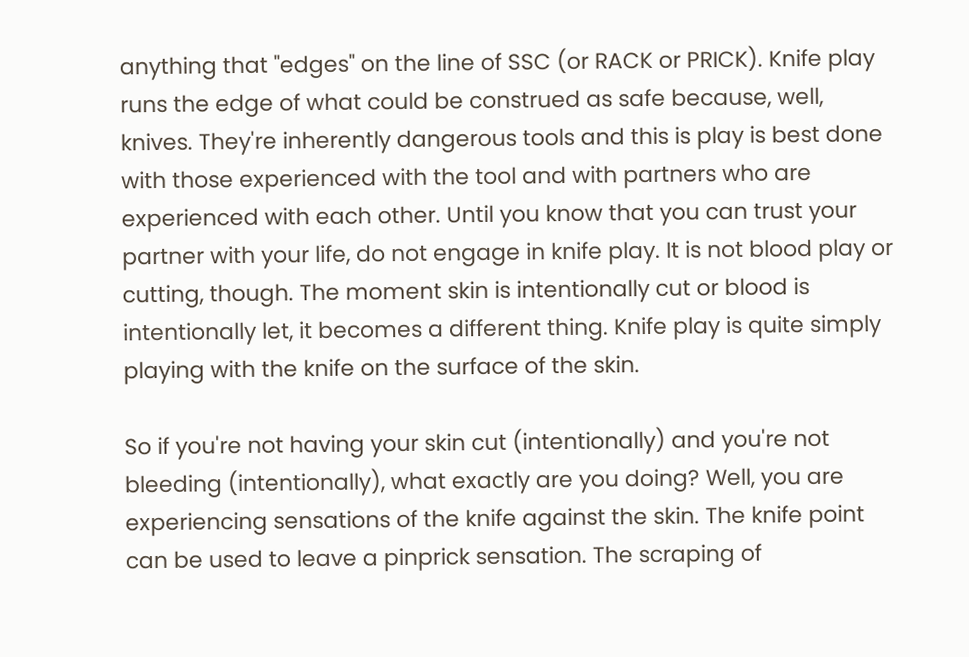anything that "edges" on the line of SSC (or RACK or PRICK). Knife play runs the edge of what could be construed as safe because, well, knives. They're inherently dangerous tools and this is play is best done with those experienced with the tool and with partners who are experienced with each other. Until you know that you can trust your partner with your life, do not engage in knife play. It is not blood play or cutting, though. The moment skin is intentionally cut or blood is intentionally let, it becomes a different thing. Knife play is quite simply playing with the knife on the surface of the skin.

So if you're not having your skin cut (intentionally) and you're not bleeding (intentionally), what exactly are you doing? Well, you are experiencing sensations of the knife against the skin. The knife point can be used to leave a pinprick sensation. The scraping of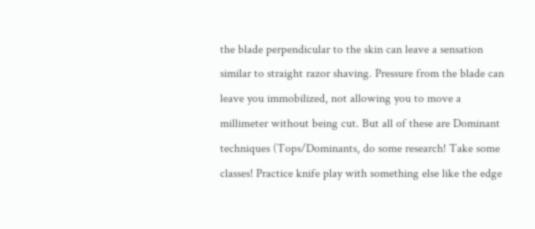the blade perpendicular to the skin can leave a sensation similar to straight razor shaving. Pressure from the blade can leave you immobilized, not allowing you to move a millimeter without being cut. But all of these are Dominant techniques (Tops/Dominants, do some research! Take some classes! Practice knife play with something else like the edge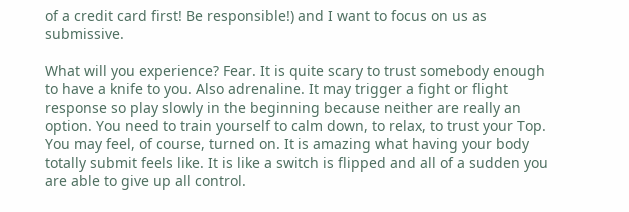of a credit card first! Be responsible!) and I want to focus on us as submissive.

What will you experience? Fear. It is quite scary to trust somebody enough to have a knife to you. Also adrenaline. It may trigger a fight or flight response so play slowly in the beginning because neither are really an option. You need to train yourself to calm down, to relax, to trust your Top. You may feel, of course, turned on. It is amazing what having your body totally submit feels like. It is like a switch is flipped and all of a sudden you are able to give up all control.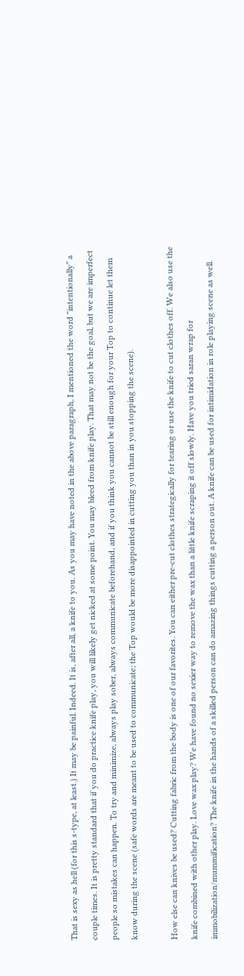That is sexy as hell (for this s-type, at least.) It may be painful. Indeed. It is, after all, a knife to you. As you may have noted in the above paragraph, I mentioned the word "intentionally" a couple times. It is pretty standard that if you do practice knife play, you will likely get nicked at some point. You may bleed from knife play. That may not be the goal, but we are imperfect people so mistakes can happen. To try and minimize, always play sober, always communicate beforehand, and if you think you cannot be still enough for your Top to continue let them know during the scene (safe words are meant to be used to communicate; the Top would be more disappointed in cutting you than in you stopping the scene).

How else can knives be used? Cutting fabric from the body is one of our favorites. You can either pre-cut clothes strategically for tearing or use the knife to cut clothes off. We also use the knife combined with other play. Love wax play? We have found no sexier way to remove the wax than a little knife scraping it off slowly. Have you tried saran wrap for immobilization/mummification? The knife in the hands of a skilled person can do amazing things cutting a person out. A knife can be used for intimidation in role playing scene as well.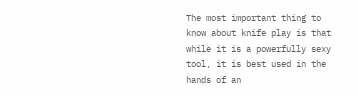The most important thing to know about knife play is that while it is a powerfully sexy tool, it is best used in the hands of an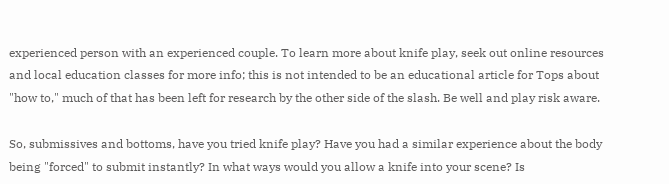experienced person with an experienced couple. To learn more about knife play, seek out online resources and local education classes for more info; this is not intended to be an educational article for Tops about "how to," much of that has been left for research by the other side of the slash. Be well and play risk aware.

So, submissives and bottoms, have you tried knife play? Have you had a similar experience about the body being "forced" to submit instantly? In what ways would you allow a knife into your scene? Is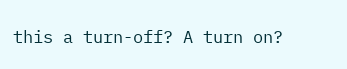this a turn-off? A turn on?